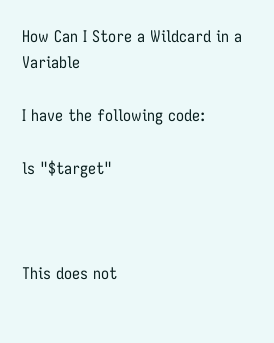How Can I Store a Wildcard in a Variable

I have the following code:

ls "$target"



This does not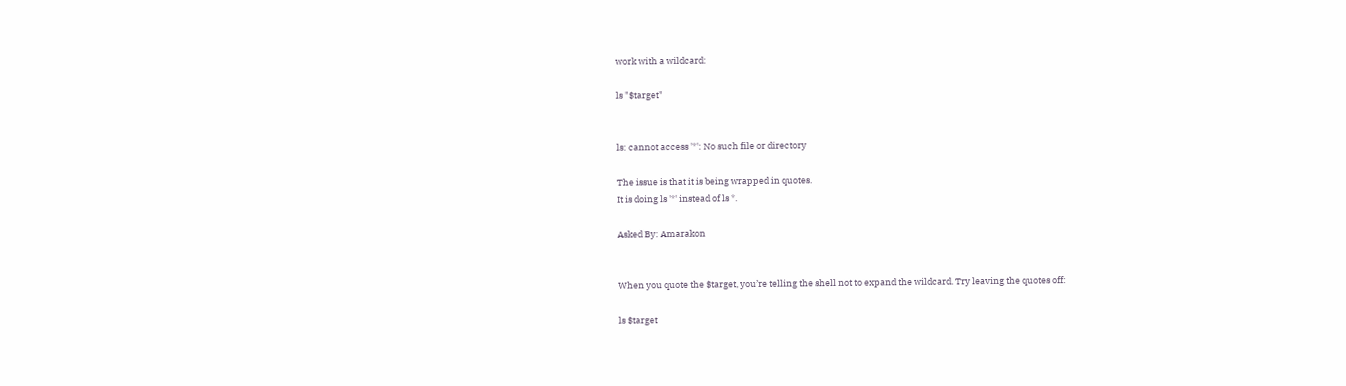work with a wildcard:

ls "$target"


ls: cannot access '*': No such file or directory

The issue is that it is being wrapped in quotes.
It is doing ls '*' instead of ls *.

Asked By: Amarakon


When you quote the $target, you’re telling the shell not to expand the wildcard. Try leaving the quotes off:

ls $target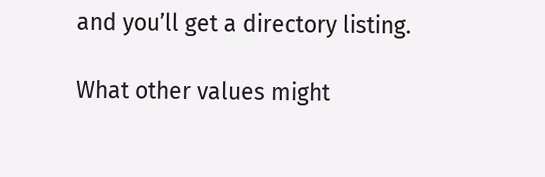and you’ll get a directory listing.

What other values might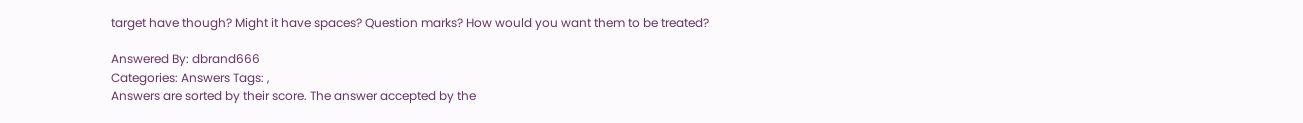target have though? Might it have spaces? Question marks? How would you want them to be treated?

Answered By: dbrand666
Categories: Answers Tags: ,
Answers are sorted by their score. The answer accepted by the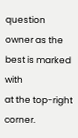question owner as the best is marked with
at the top-right corner.